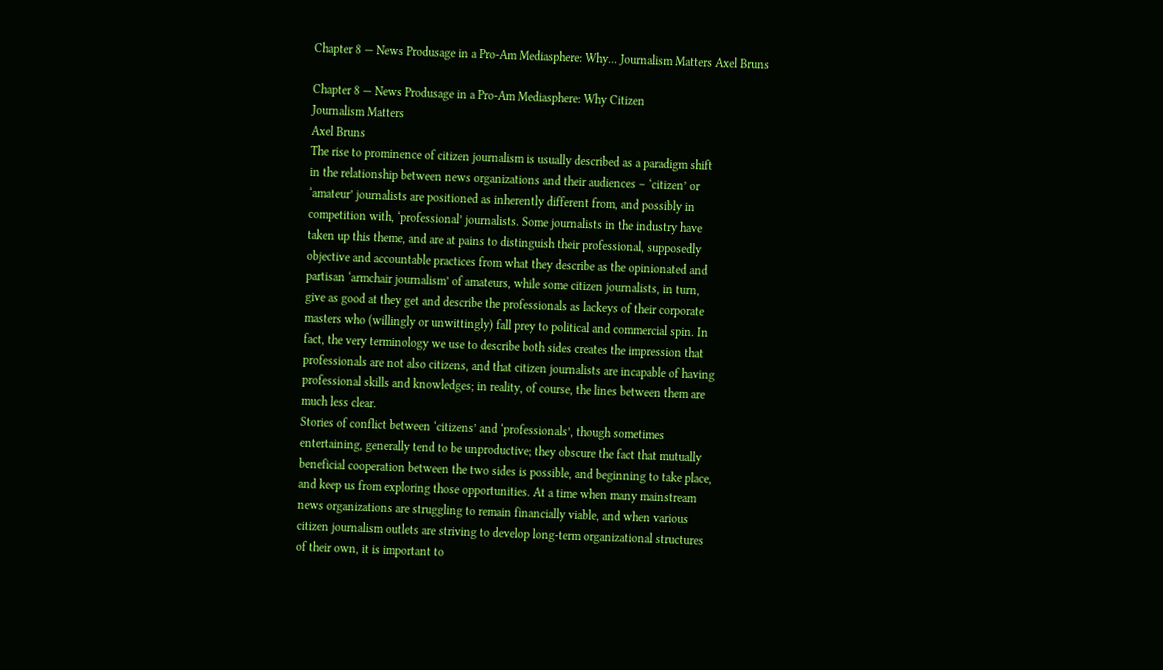Chapter 8 — News Produsage in a Pro-Am Mediasphere: Why... Journalism Matters Axel Bruns

Chapter 8 — News Produsage in a Pro-Am Mediasphere: Why Citizen
Journalism Matters
Axel Bruns
The rise to prominence of citizen journalism is usually described as a paradigm shift
in the relationship between news organizations and their audiences – ‘citizen’ or
‘amateur’ journalists are positioned as inherently different from, and possibly in
competition with, ‘professional’ journalists. Some journalists in the industry have
taken up this theme, and are at pains to distinguish their professional, supposedly
objective and accountable practices from what they describe as the opinionated and
partisan ‘armchair journalism’ of amateurs, while some citizen journalists, in turn,
give as good at they get and describe the professionals as lackeys of their corporate
masters who (willingly or unwittingly) fall prey to political and commercial spin. In
fact, the very terminology we use to describe both sides creates the impression that
professionals are not also citizens, and that citizen journalists are incapable of having
professional skills and knowledges; in reality, of course, the lines between them are
much less clear.
Stories of conflict between ‘citizens’ and ‘professionals’, though sometimes
entertaining, generally tend to be unproductive; they obscure the fact that mutually
beneficial cooperation between the two sides is possible, and beginning to take place,
and keep us from exploring those opportunities. At a time when many mainstream
news organizations are struggling to remain financially viable, and when various
citizen journalism outlets are striving to develop long-term organizational structures
of their own, it is important to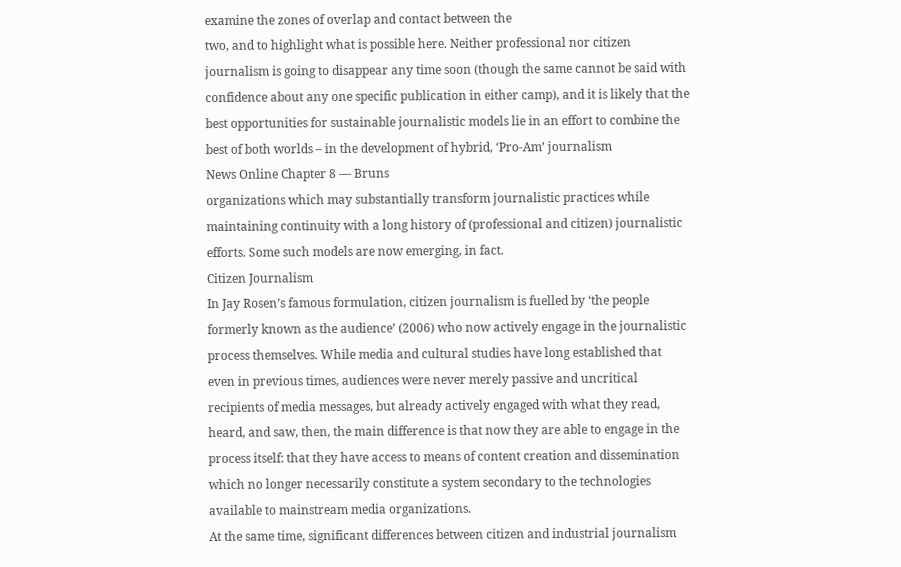examine the zones of overlap and contact between the
two, and to highlight what is possible here. Neither professional nor citizen
journalism is going to disappear any time soon (though the same cannot be said with
confidence about any one specific publication in either camp), and it is likely that the
best opportunities for sustainable journalistic models lie in an effort to combine the
best of both worlds – in the development of hybrid, ‘Pro-Am’ journalism
News Online Chapter 8 — Bruns
organizations which may substantially transform journalistic practices while
maintaining continuity with a long history of (professional and citizen) journalistic
efforts. Some such models are now emerging, in fact.
Citizen Journalism
In Jay Rosen’s famous formulation, citizen journalism is fuelled by ‘the people
formerly known as the audience’ (2006) who now actively engage in the journalistic
process themselves. While media and cultural studies have long established that
even in previous times, audiences were never merely passive and uncritical
recipients of media messages, but already actively engaged with what they read,
heard, and saw, then, the main difference is that now they are able to engage in the
process itself: that they have access to means of content creation and dissemination
which no longer necessarily constitute a system secondary to the technologies
available to mainstream media organizations.
At the same time, significant differences between citizen and industrial journalism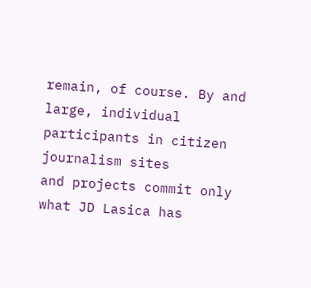remain, of course. By and large, individual participants in citizen journalism sites
and projects commit only what JD Lasica has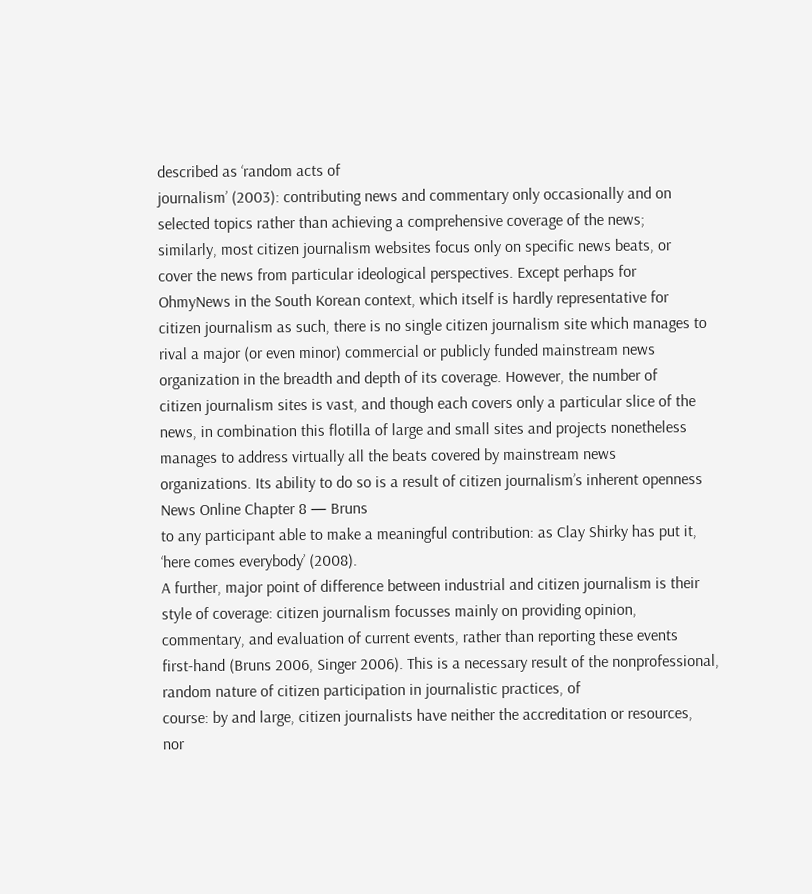described as ‘random acts of
journalism’ (2003): contributing news and commentary only occasionally and on
selected topics rather than achieving a comprehensive coverage of the news;
similarly, most citizen journalism websites focus only on specific news beats, or
cover the news from particular ideological perspectives. Except perhaps for
OhmyNews in the South Korean context, which itself is hardly representative for
citizen journalism as such, there is no single citizen journalism site which manages to
rival a major (or even minor) commercial or publicly funded mainstream news
organization in the breadth and depth of its coverage. However, the number of
citizen journalism sites is vast, and though each covers only a particular slice of the
news, in combination this flotilla of large and small sites and projects nonetheless
manages to address virtually all the beats covered by mainstream news
organizations. Its ability to do so is a result of citizen journalism’s inherent openness
News Online Chapter 8 — Bruns
to any participant able to make a meaningful contribution: as Clay Shirky has put it,
‘here comes everybody’ (2008).
A further, major point of difference between industrial and citizen journalism is their
style of coverage: citizen journalism focusses mainly on providing opinion,
commentary, and evaluation of current events, rather than reporting these events
first-hand (Bruns 2006, Singer 2006). This is a necessary result of the nonprofessional, random nature of citizen participation in journalistic practices, of
course: by and large, citizen journalists have neither the accreditation or resources,
nor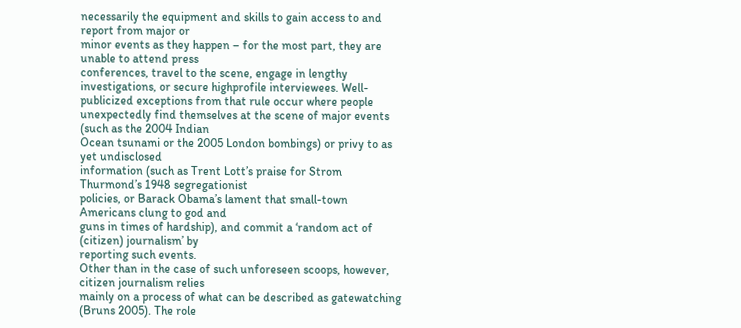necessarily the equipment and skills to gain access to and report from major or
minor events as they happen – for the most part, they are unable to attend press
conferences, travel to the scene, engage in lengthy investigations, or secure highprofile interviewees. Well-publicized exceptions from that rule occur where people
unexpectedly find themselves at the scene of major events (such as the 2004 Indian
Ocean tsunami or the 2005 London bombings) or privy to as yet undisclosed
information (such as Trent Lott’s praise for Strom Thurmond’s 1948 segregationist
policies, or Barack Obama’s lament that small-town Americans clung to god and
guns in times of hardship), and commit a ‘random act of (citizen) journalism’ by
reporting such events.
Other than in the case of such unforeseen scoops, however, citizen journalism relies
mainly on a process of what can be described as gatewatching (Bruns 2005). The role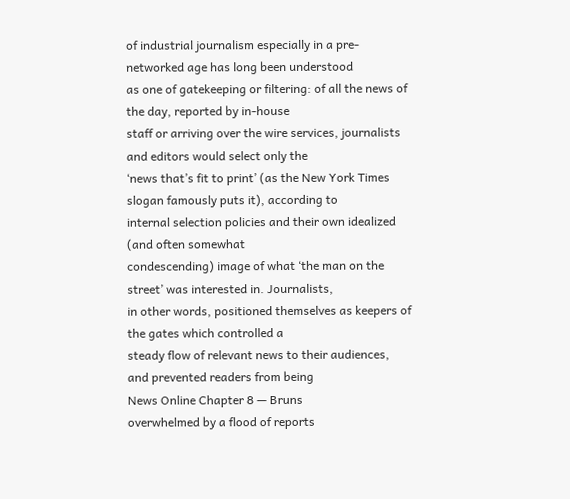of industrial journalism especially in a pre-networked age has long been understood
as one of gatekeeping or filtering: of all the news of the day, reported by in-house
staff or arriving over the wire services, journalists and editors would select only the
‘news that’s fit to print’ (as the New York Times slogan famously puts it), according to
internal selection policies and their own idealized (and often somewhat
condescending) image of what ‘the man on the street’ was interested in. Journalists,
in other words, positioned themselves as keepers of the gates which controlled a
steady flow of relevant news to their audiences, and prevented readers from being
News Online Chapter 8 — Bruns
overwhelmed by a flood of reports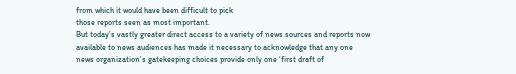from which it would have been difficult to pick
those reports seen as most important.
But today’s vastly greater direct access to a variety of news sources and reports now
available to news audiences has made it necessary to acknowledge that any one
news organization’s gatekeeping choices provide only one ‘first draft of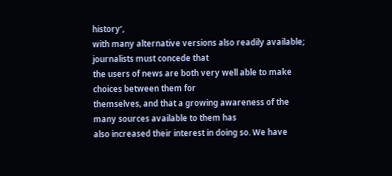history’,
with many alternative versions also readily available; journalists must concede that
the users of news are both very well able to make choices between them for
themselves, and that a growing awareness of the many sources available to them has
also increased their interest in doing so. We have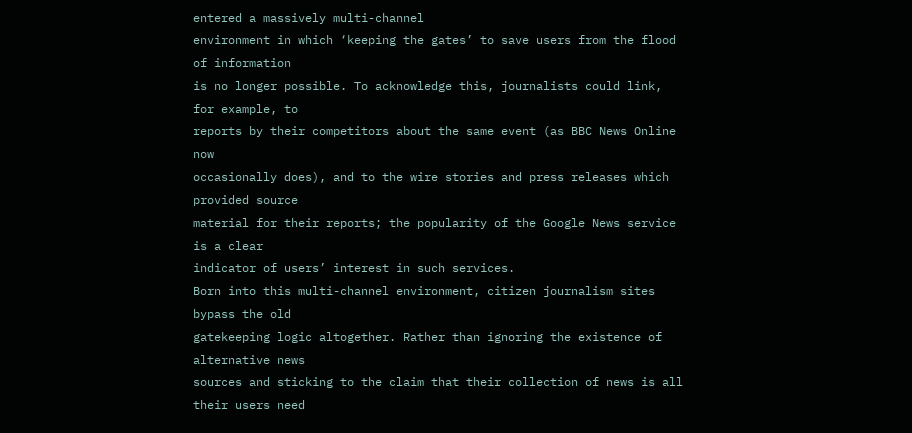entered a massively multi-channel
environment in which ‘keeping the gates’ to save users from the flood of information
is no longer possible. To acknowledge this, journalists could link, for example, to
reports by their competitors about the same event (as BBC News Online now
occasionally does), and to the wire stories and press releases which provided source
material for their reports; the popularity of the Google News service is a clear
indicator of users’ interest in such services.
Born into this multi-channel environment, citizen journalism sites bypass the old
gatekeeping logic altogether. Rather than ignoring the existence of alternative news
sources and sticking to the claim that their collection of news is all their users need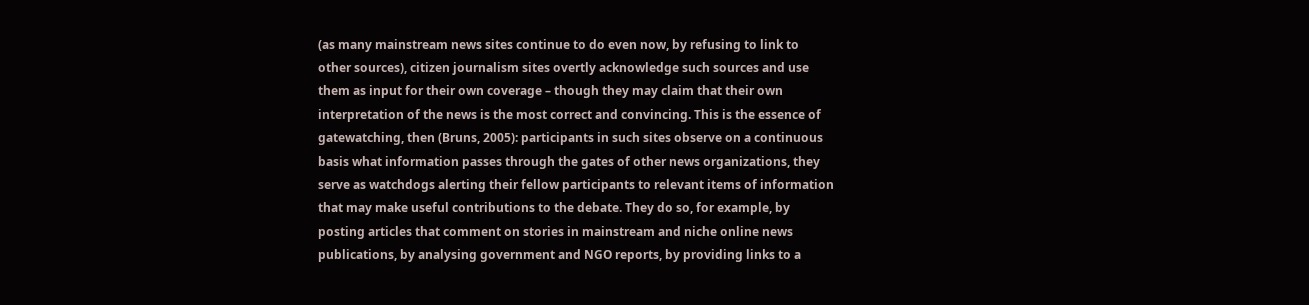(as many mainstream news sites continue to do even now, by refusing to link to
other sources), citizen journalism sites overtly acknowledge such sources and use
them as input for their own coverage – though they may claim that their own
interpretation of the news is the most correct and convincing. This is the essence of
gatewatching, then (Bruns, 2005): participants in such sites observe on a continuous
basis what information passes through the gates of other news organizations, they
serve as watchdogs alerting their fellow participants to relevant items of information
that may make useful contributions to the debate. They do so, for example, by
posting articles that comment on stories in mainstream and niche online news
publications, by analysing government and NGO reports, by providing links to a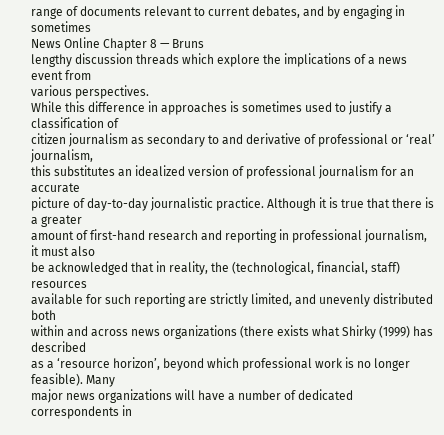range of documents relevant to current debates, and by engaging in sometimes
News Online Chapter 8 — Bruns
lengthy discussion threads which explore the implications of a news event from
various perspectives.
While this difference in approaches is sometimes used to justify a classification of
citizen journalism as secondary to and derivative of professional or ‘real’ journalism,
this substitutes an idealized version of professional journalism for an accurate
picture of day-to-day journalistic practice. Although it is true that there is a greater
amount of first-hand research and reporting in professional journalism, it must also
be acknowledged that in reality, the (technological, financial, staff) resources
available for such reporting are strictly limited, and unevenly distributed both
within and across news organizations (there exists what Shirky (1999) has described
as a ‘resource horizon’, beyond which professional work is no longer feasible). Many
major news organizations will have a number of dedicated correspondents in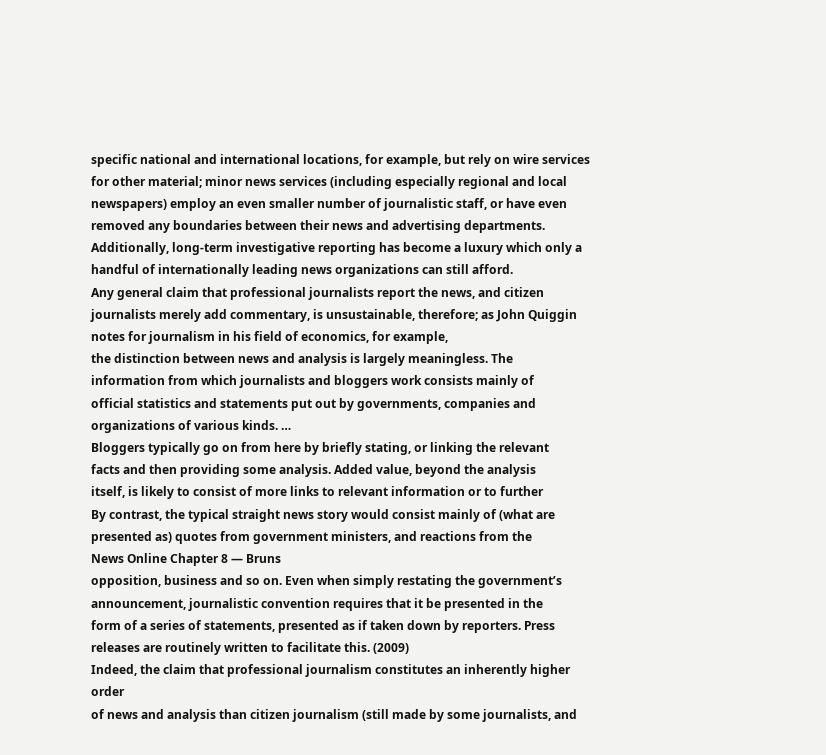specific national and international locations, for example, but rely on wire services
for other material; minor news services (including especially regional and local
newspapers) employ an even smaller number of journalistic staff, or have even
removed any boundaries between their news and advertising departments.
Additionally, long-term investigative reporting has become a luxury which only a
handful of internationally leading news organizations can still afford.
Any general claim that professional journalists report the news, and citizen
journalists merely add commentary, is unsustainable, therefore; as John Quiggin
notes for journalism in his field of economics, for example,
the distinction between news and analysis is largely meaningless. The
information from which journalists and bloggers work consists mainly of
official statistics and statements put out by governments, companies and
organizations of various kinds. …
Bloggers typically go on from here by briefly stating, or linking the relevant
facts and then providing some analysis. Added value, beyond the analysis
itself, is likely to consist of more links to relevant information or to further
By contrast, the typical straight news story would consist mainly of (what are
presented as) quotes from government ministers, and reactions from the
News Online Chapter 8 — Bruns
opposition, business and so on. Even when simply restating the government’s
announcement, journalistic convention requires that it be presented in the
form of a series of statements, presented as if taken down by reporters. Press
releases are routinely written to facilitate this. (2009)
Indeed, the claim that professional journalism constitutes an inherently higher order
of news and analysis than citizen journalism (still made by some journalists, and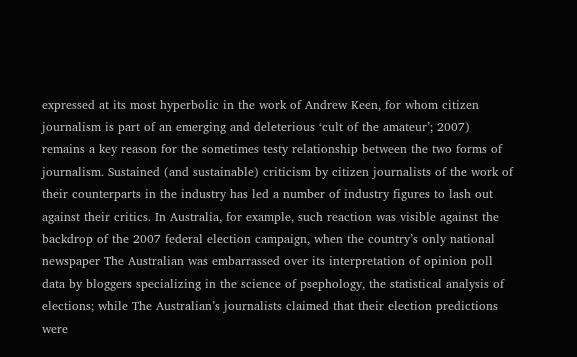expressed at its most hyperbolic in the work of Andrew Keen, for whom citizen
journalism is part of an emerging and deleterious ‘cult of the amateur’; 2007)
remains a key reason for the sometimes testy relationship between the two forms of
journalism. Sustained (and sustainable) criticism by citizen journalists of the work of
their counterparts in the industry has led a number of industry figures to lash out
against their critics. In Australia, for example, such reaction was visible against the
backdrop of the 2007 federal election campaign, when the country’s only national
newspaper The Australian was embarrassed over its interpretation of opinion poll
data by bloggers specializing in the science of psephology, the statistical analysis of
elections; while The Australian’s journalists claimed that their election predictions
were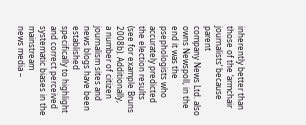inherently better than those of the ‘armchair journalists’ because parent
company News Ltd. also owns Newspoll, in the end it was the psephologists who
accurately predicted the election results (see for example Bruns 2008b). Additionally,
a number of citizen journalism sites and news blogs have been established
specifically to highlight and correct perceived systematic biases in the mainstream
news media –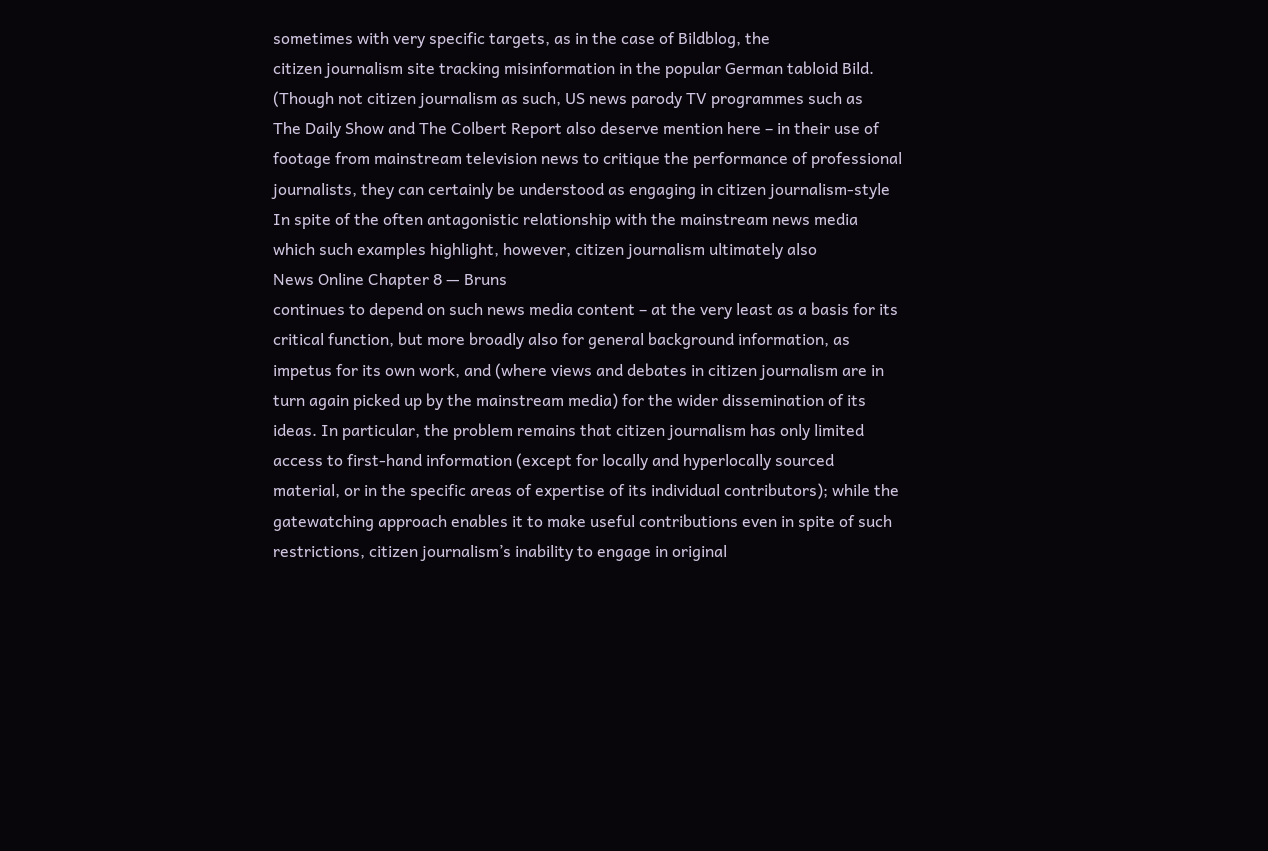sometimes with very specific targets, as in the case of Bildblog, the
citizen journalism site tracking misinformation in the popular German tabloid Bild.
(Though not citizen journalism as such, US news parody TV programmes such as
The Daily Show and The Colbert Report also deserve mention here – in their use of
footage from mainstream television news to critique the performance of professional
journalists, they can certainly be understood as engaging in citizen journalism-style
In spite of the often antagonistic relationship with the mainstream news media
which such examples highlight, however, citizen journalism ultimately also
News Online Chapter 8 — Bruns
continues to depend on such news media content – at the very least as a basis for its
critical function, but more broadly also for general background information, as
impetus for its own work, and (where views and debates in citizen journalism are in
turn again picked up by the mainstream media) for the wider dissemination of its
ideas. In particular, the problem remains that citizen journalism has only limited
access to first-hand information (except for locally and hyperlocally sourced
material, or in the specific areas of expertise of its individual contributors); while the
gatewatching approach enables it to make useful contributions even in spite of such
restrictions, citizen journalism’s inability to engage in original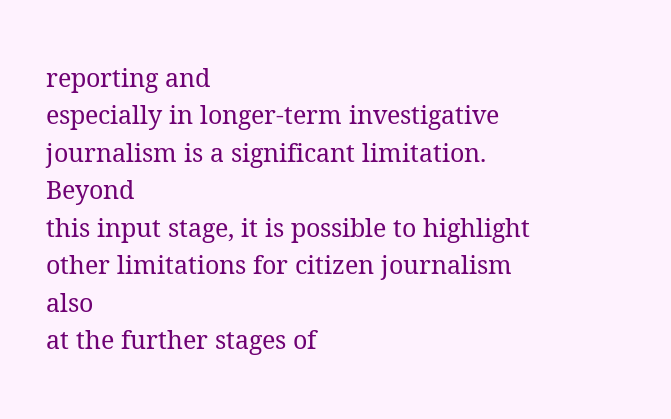reporting and
especially in longer-term investigative journalism is a significant limitation. Beyond
this input stage, it is possible to highlight other limitations for citizen journalism also
at the further stages of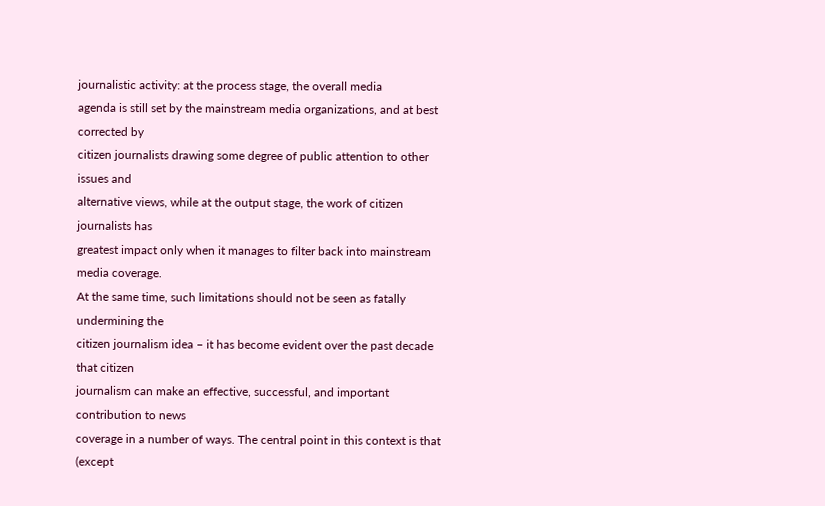journalistic activity: at the process stage, the overall media
agenda is still set by the mainstream media organizations, and at best corrected by
citizen journalists drawing some degree of public attention to other issues and
alternative views, while at the output stage, the work of citizen journalists has
greatest impact only when it manages to filter back into mainstream media coverage.
At the same time, such limitations should not be seen as fatally undermining the
citizen journalism idea – it has become evident over the past decade that citizen
journalism can make an effective, successful, and important contribution to news
coverage in a number of ways. The central point in this context is that (except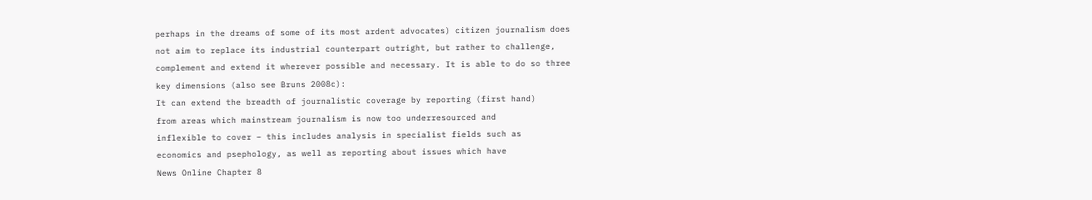perhaps in the dreams of some of its most ardent advocates) citizen journalism does
not aim to replace its industrial counterpart outright, but rather to challenge,
complement and extend it wherever possible and necessary. It is able to do so three
key dimensions (also see Bruns 2008c):
It can extend the breadth of journalistic coverage by reporting (first hand)
from areas which mainstream journalism is now too underresourced and
inflexible to cover – this includes analysis in specialist fields such as
economics and psephology, as well as reporting about issues which have
News Online Chapter 8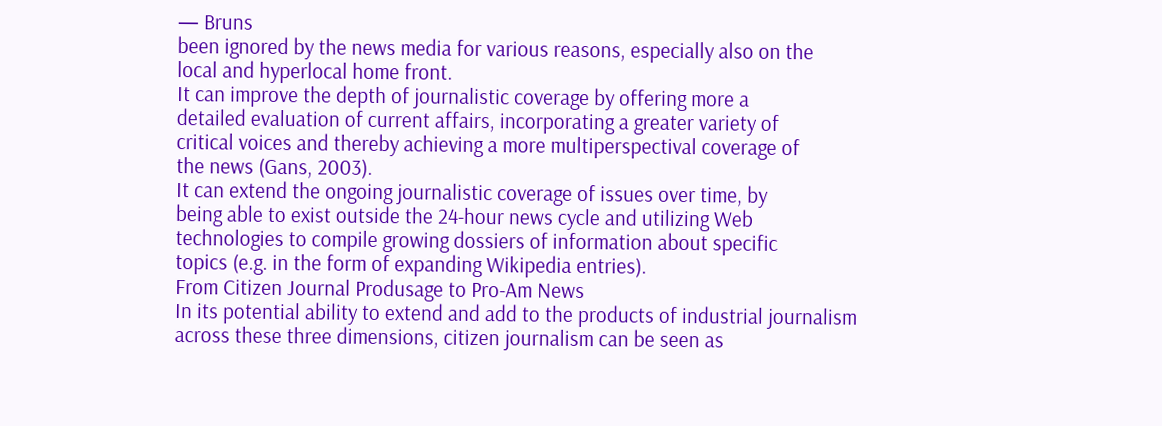— Bruns
been ignored by the news media for various reasons, especially also on the
local and hyperlocal home front.
It can improve the depth of journalistic coverage by offering more a
detailed evaluation of current affairs, incorporating a greater variety of
critical voices and thereby achieving a more multiperspectival coverage of
the news (Gans, 2003).
It can extend the ongoing journalistic coverage of issues over time, by
being able to exist outside the 24-hour news cycle and utilizing Web
technologies to compile growing dossiers of information about specific
topics (e.g. in the form of expanding Wikipedia entries).
From Citizen Journal Produsage to Pro-Am News
In its potential ability to extend and add to the products of industrial journalism
across these three dimensions, citizen journalism can be seen as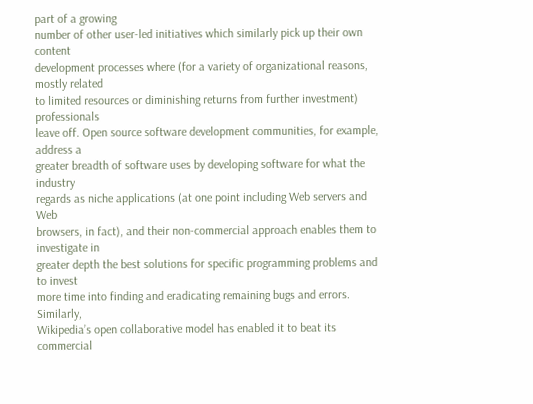part of a growing
number of other user-led initiatives which similarly pick up their own content
development processes where (for a variety of organizational reasons, mostly related
to limited resources or diminishing returns from further investment) professionals
leave off. Open source software development communities, for example, address a
greater breadth of software uses by developing software for what the industry
regards as niche applications (at one point including Web servers and Web
browsers, in fact), and their non-commercial approach enables them to investigate in
greater depth the best solutions for specific programming problems and to invest
more time into finding and eradicating remaining bugs and errors. Similarly,
Wikipedia’s open collaborative model has enabled it to beat its commercial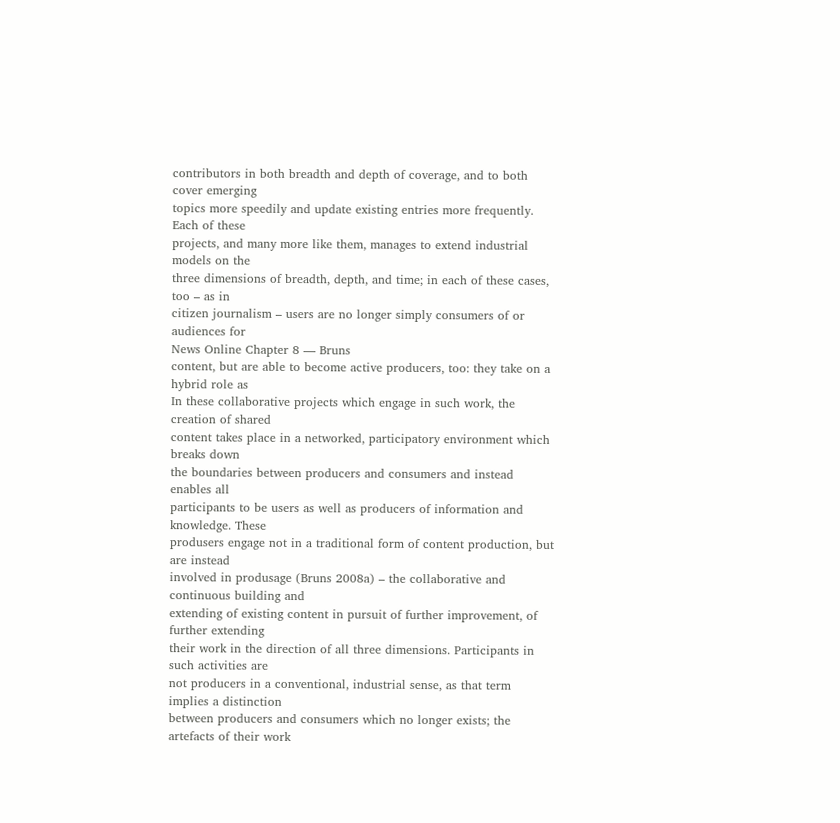contributors in both breadth and depth of coverage, and to both cover emerging
topics more speedily and update existing entries more frequently. Each of these
projects, and many more like them, manages to extend industrial models on the
three dimensions of breadth, depth, and time; in each of these cases, too – as in
citizen journalism – users are no longer simply consumers of or audiences for
News Online Chapter 8 — Bruns
content, but are able to become active producers, too: they take on a hybrid role as
In these collaborative projects which engage in such work, the creation of shared
content takes place in a networked, participatory environment which breaks down
the boundaries between producers and consumers and instead enables all
participants to be users as well as producers of information and knowledge. These
produsers engage not in a traditional form of content production, but are instead
involved in produsage (Bruns 2008a) – the collaborative and continuous building and
extending of existing content in pursuit of further improvement, of further extending
their work in the direction of all three dimensions. Participants in such activities are
not producers in a conventional, industrial sense, as that term implies a distinction
between producers and consumers which no longer exists; the artefacts of their work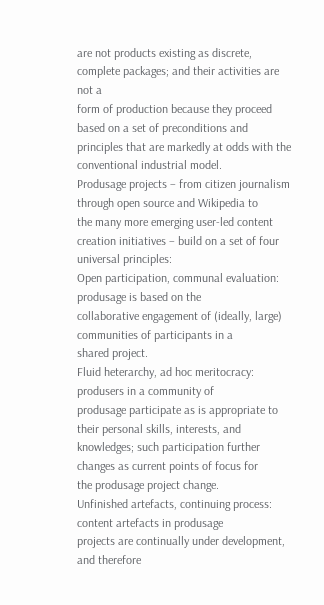are not products existing as discrete, complete packages; and their activities are not a
form of production because they proceed based on a set of preconditions and
principles that are markedly at odds with the conventional industrial model.
Produsage projects – from citizen journalism through open source and Wikipedia to
the many more emerging user-led content creation initiatives – build on a set of four
universal principles:
Open participation, communal evaluation: produsage is based on the
collaborative engagement of (ideally, large) communities of participants in a
shared project.
Fluid heterarchy, ad hoc meritocracy: produsers in a community of
produsage participate as is appropriate to their personal skills, interests, and
knowledges; such participation further changes as current points of focus for
the produsage project change.
Unfinished artefacts, continuing process: content artefacts in produsage
projects are continually under development, and therefore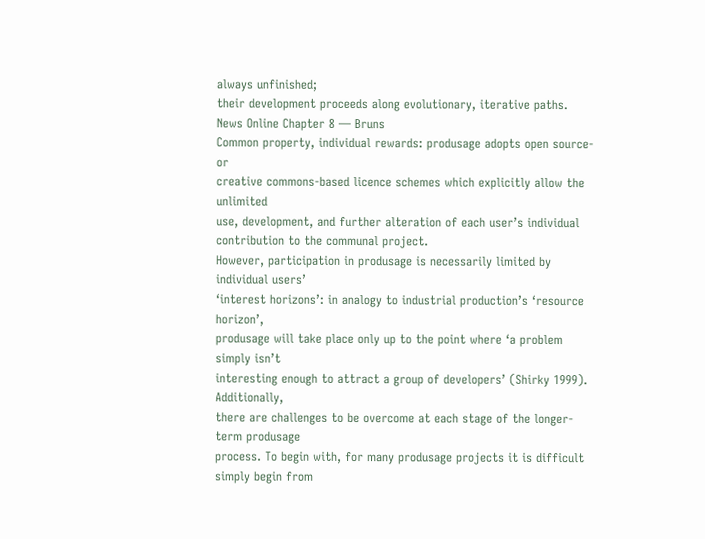always unfinished;
their development proceeds along evolutionary, iterative paths.
News Online Chapter 8 — Bruns
Common property, individual rewards: produsage adopts open source- or
creative commons-based licence schemes which explicitly allow the unlimited
use, development, and further alteration of each user’s individual
contribution to the communal project.
However, participation in produsage is necessarily limited by individual users’
‘interest horizons’: in analogy to industrial production’s ‘resource horizon’,
produsage will take place only up to the point where ‘a problem simply isn’t
interesting enough to attract a group of developers’ (Shirky 1999). Additionally,
there are challenges to be overcome at each stage of the longer-term produsage
process. To begin with, for many produsage projects it is difficult simply begin from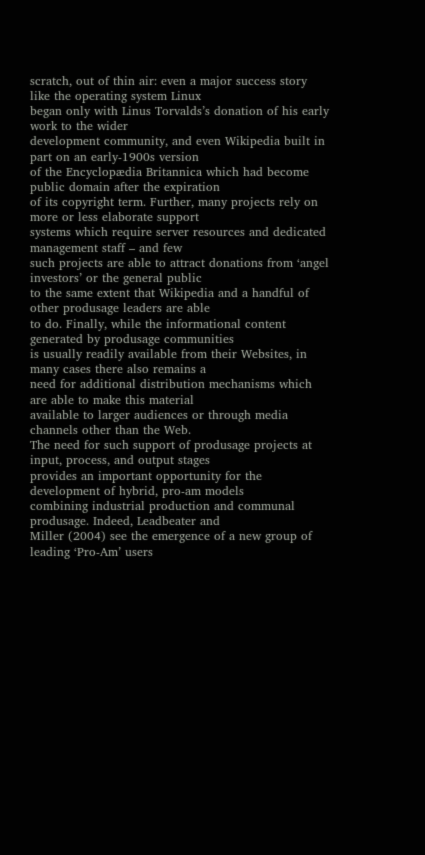scratch, out of thin air: even a major success story like the operating system Linux
began only with Linus Torvalds’s donation of his early work to the wider
development community, and even Wikipedia built in part on an early-1900s version
of the Encyclopædia Britannica which had become public domain after the expiration
of its copyright term. Further, many projects rely on more or less elaborate support
systems which require server resources and dedicated management staff – and few
such projects are able to attract donations from ‘angel investors’ or the general public
to the same extent that Wikipedia and a handful of other produsage leaders are able
to do. Finally, while the informational content generated by produsage communities
is usually readily available from their Websites, in many cases there also remains a
need for additional distribution mechanisms which are able to make this material
available to larger audiences or through media channels other than the Web.
The need for such support of produsage projects at input, process, and output stages
provides an important opportunity for the development of hybrid, pro-am models
combining industrial production and communal produsage. Indeed, Leadbeater and
Miller (2004) see the emergence of a new group of leading ‘Pro-Am’ users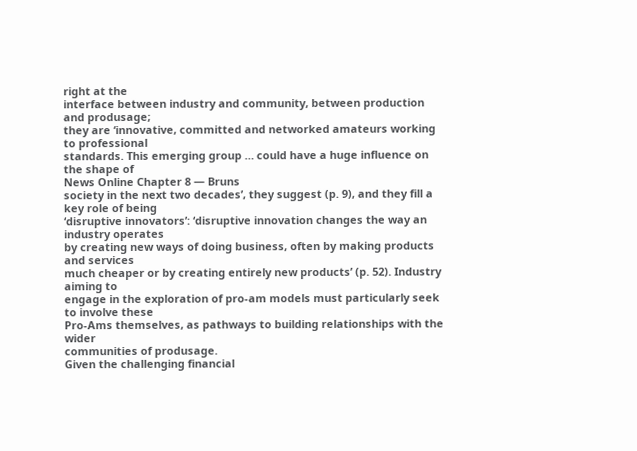right at the
interface between industry and community, between production and produsage;
they are ‘innovative, committed and networked amateurs working to professional
standards. This emerging group … could have a huge influence on the shape of
News Online Chapter 8 — Bruns
society in the next two decades’, they suggest (p. 9), and they fill a key role of being
‘disruptive innovators’: ‘disruptive innovation changes the way an industry operates
by creating new ways of doing business, often by making products and services
much cheaper or by creating entirely new products’ (p. 52). Industry aiming to
engage in the exploration of pro-am models must particularly seek to involve these
Pro-Ams themselves, as pathways to building relationships with the wider
communities of produsage.
Given the challenging financial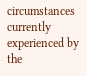circumstances currently experienced by the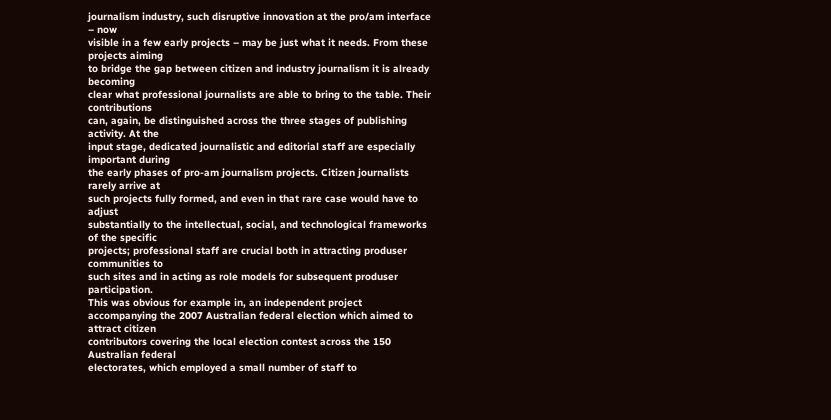journalism industry, such disruptive innovation at the pro/am interface – now
visible in a few early projects – may be just what it needs. From these projects aiming
to bridge the gap between citizen and industry journalism it is already becoming
clear what professional journalists are able to bring to the table. Their contributions
can, again, be distinguished across the three stages of publishing activity. At the
input stage, dedicated journalistic and editorial staff are especially important during
the early phases of pro-am journalism projects. Citizen journalists rarely arrive at
such projects fully formed, and even in that rare case would have to adjust
substantially to the intellectual, social, and technological frameworks of the specific
projects; professional staff are crucial both in attracting produser communities to
such sites and in acting as role models for subsequent produser participation.
This was obvious for example in, an independent project
accompanying the 2007 Australian federal election which aimed to attract citizen
contributors covering the local election contest across the 150 Australian federal
electorates, which employed a small number of staff to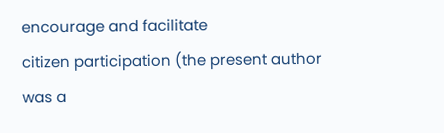encourage and facilitate
citizen participation (the present author was a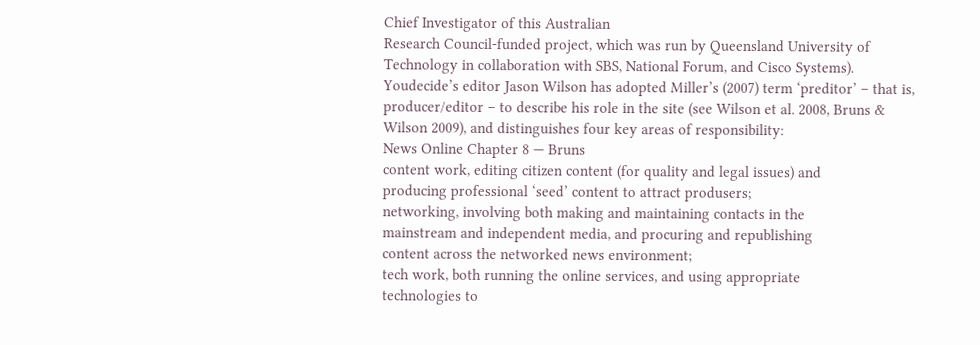Chief Investigator of this Australian
Research Council-funded project, which was run by Queensland University of
Technology in collaboration with SBS, National Forum, and Cisco Systems).
Youdecide’s editor Jason Wilson has adopted Miller’s (2007) term ‘preditor’ – that is,
producer/editor – to describe his role in the site (see Wilson et al. 2008, Bruns &
Wilson 2009), and distinguishes four key areas of responsibility:
News Online Chapter 8 — Bruns
content work, editing citizen content (for quality and legal issues) and
producing professional ‘seed’ content to attract produsers;
networking, involving both making and maintaining contacts in the
mainstream and independent media, and procuring and republishing
content across the networked news environment;
tech work, both running the online services, and using appropriate
technologies to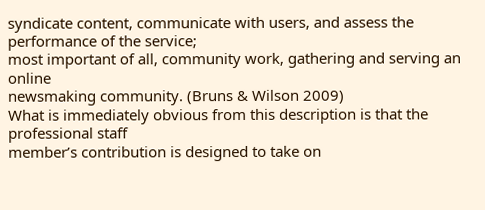syndicate content, communicate with users, and assess the
performance of the service;
most important of all, community work, gathering and serving an online
newsmaking community. (Bruns & Wilson 2009)
What is immediately obvious from this description is that the professional staff
member’s contribution is designed to take on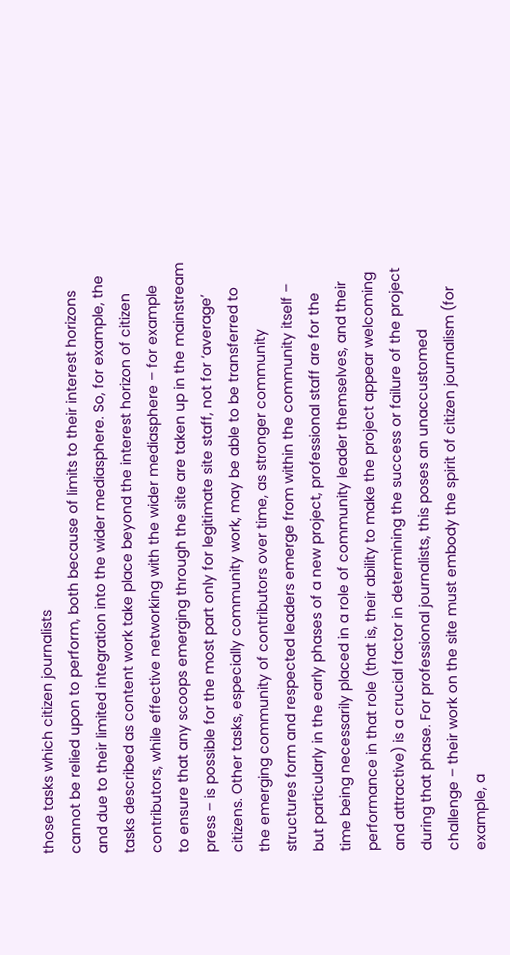those tasks which citizen journalists
cannot be relied upon to perform, both because of limits to their interest horizons
and due to their limited integration into the wider mediasphere. So, for example, the
tasks described as content work take place beyond the interest horizon of citizen
contributors, while effective networking with the wider mediasphere – for example
to ensure that any scoops emerging through the site are taken up in the mainstream
press – is possible for the most part only for legitimate site staff, not for ‘average’
citizens. Other tasks, especially community work, may be able to be transferred to
the emerging community of contributors over time, as stronger community
structures form and respected leaders emerge from within the community itself –
but particularly in the early phases of a new project, professional staff are for the
time being necessarily placed in a role of community leader themselves, and their
performance in that role (that is, their ability to make the project appear welcoming
and attractive) is a crucial factor in determining the success or failure of the project
during that phase. For professional journalists, this poses an unaccustomed
challenge – their work on the site must embody the spirit of citizen journalism (for
example, a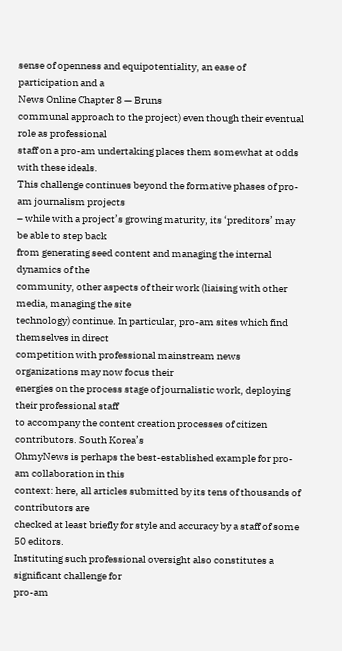sense of openness and equipotentiality, an ease of participation and a
News Online Chapter 8 — Bruns
communal approach to the project) even though their eventual role as professional
staff on a pro-am undertaking places them somewhat at odds with these ideals.
This challenge continues beyond the formative phases of pro-am journalism projects
– while with a project’s growing maturity, its ‘preditors’ may be able to step back
from generating seed content and managing the internal dynamics of the
community, other aspects of their work (liaising with other media, managing the site
technology) continue. In particular, pro-am sites which find themselves in direct
competition with professional mainstream news organizations may now focus their
energies on the process stage of journalistic work, deploying their professional staff
to accompany the content creation processes of citizen contributors. South Korea’s
OhmyNews is perhaps the best-established example for pro-am collaboration in this
context: here, all articles submitted by its tens of thousands of contributors are
checked at least briefly for style and accuracy by a staff of some 50 editors.
Instituting such professional oversight also constitutes a significant challenge for
pro-am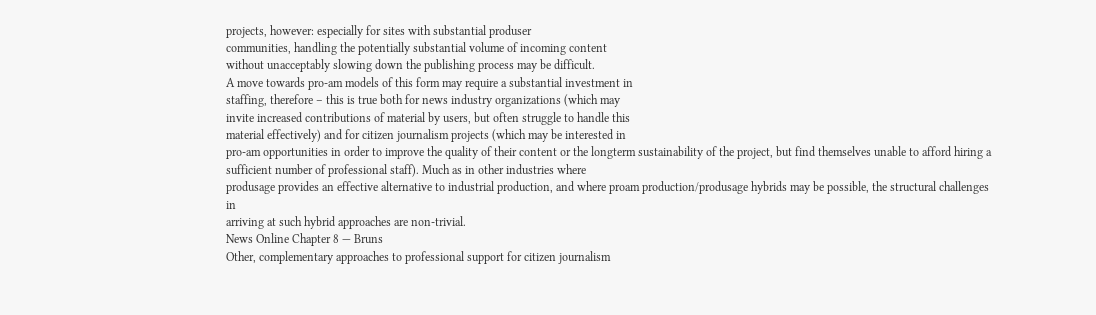projects, however: especially for sites with substantial produser
communities, handling the potentially substantial volume of incoming content
without unacceptably slowing down the publishing process may be difficult.
A move towards pro-am models of this form may require a substantial investment in
staffing, therefore – this is true both for news industry organizations (which may
invite increased contributions of material by users, but often struggle to handle this
material effectively) and for citizen journalism projects (which may be interested in
pro-am opportunities in order to improve the quality of their content or the longterm sustainability of the project, but find themselves unable to afford hiring a
sufficient number of professional staff). Much as in other industries where
produsage provides an effective alternative to industrial production, and where proam production/produsage hybrids may be possible, the structural challenges in
arriving at such hybrid approaches are non-trivial.
News Online Chapter 8 — Bruns
Other, complementary approaches to professional support for citizen journalism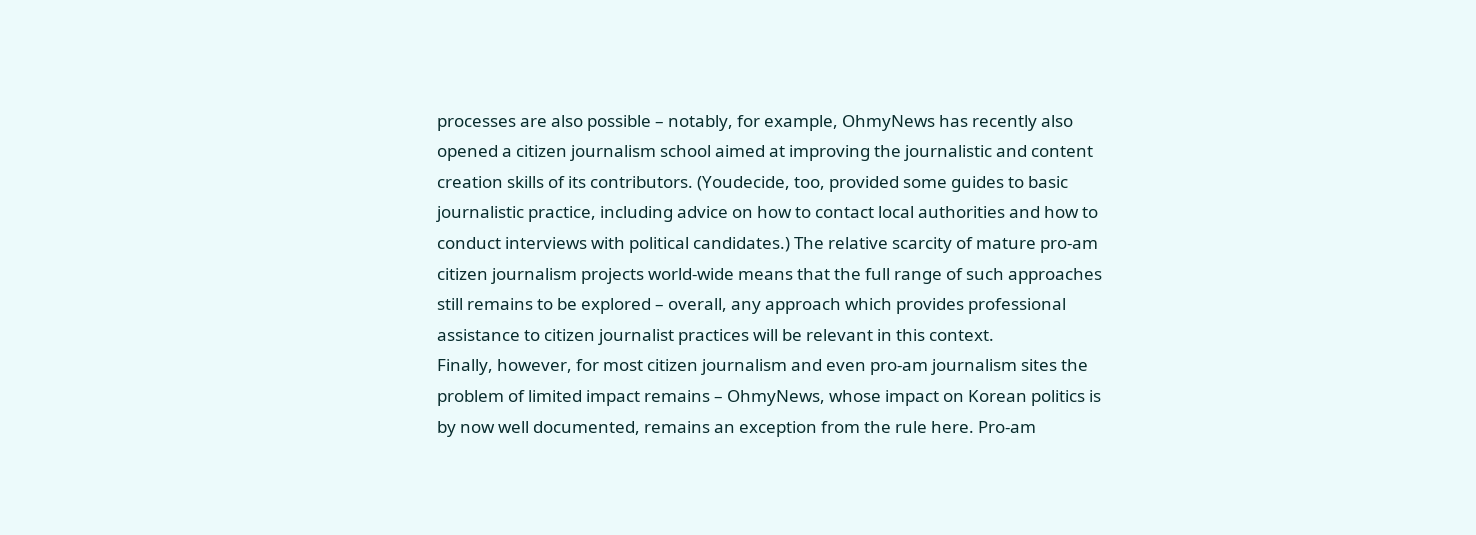processes are also possible – notably, for example, OhmyNews has recently also
opened a citizen journalism school aimed at improving the journalistic and content
creation skills of its contributors. (Youdecide, too, provided some guides to basic
journalistic practice, including advice on how to contact local authorities and how to
conduct interviews with political candidates.) The relative scarcity of mature pro-am
citizen journalism projects world-wide means that the full range of such approaches
still remains to be explored – overall, any approach which provides professional
assistance to citizen journalist practices will be relevant in this context.
Finally, however, for most citizen journalism and even pro-am journalism sites the
problem of limited impact remains – OhmyNews, whose impact on Korean politics is
by now well documented, remains an exception from the rule here. Pro-am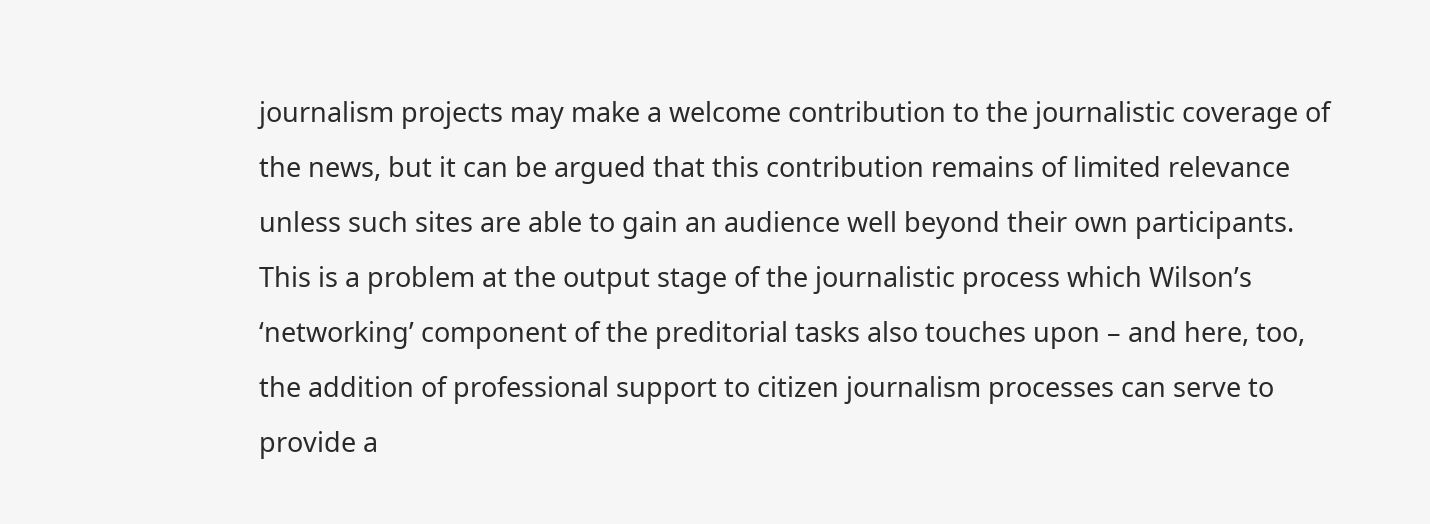journalism projects may make a welcome contribution to the journalistic coverage of
the news, but it can be argued that this contribution remains of limited relevance
unless such sites are able to gain an audience well beyond their own participants.
This is a problem at the output stage of the journalistic process which Wilson’s
‘networking’ component of the preditorial tasks also touches upon – and here, too,
the addition of professional support to citizen journalism processes can serve to
provide a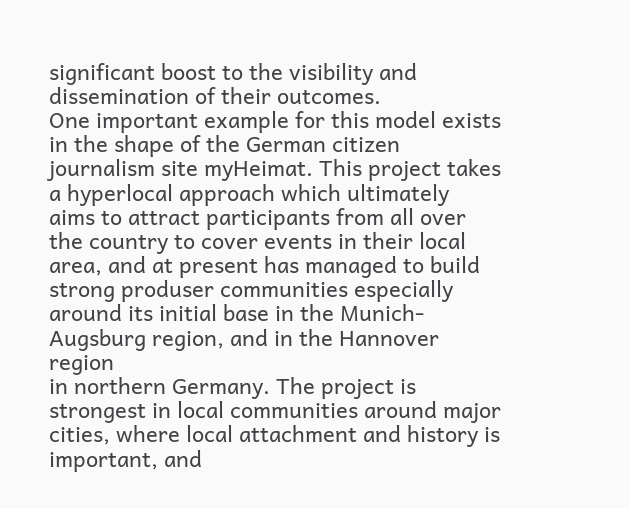significant boost to the visibility and dissemination of their outcomes.
One important example for this model exists in the shape of the German citizen
journalism site myHeimat. This project takes a hyperlocal approach which ultimately
aims to attract participants from all over the country to cover events in their local
area, and at present has managed to build strong produser communities especially
around its initial base in the Munich-Augsburg region, and in the Hannover region
in northern Germany. The project is strongest in local communities around major
cities, where local attachment and history is important, and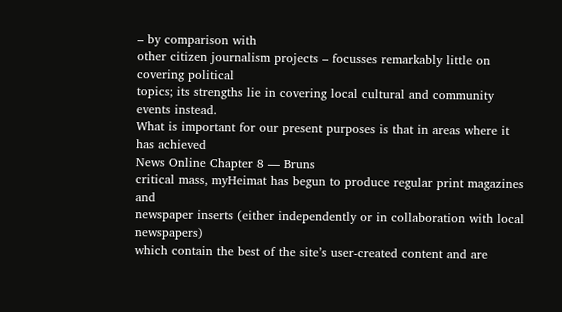– by comparison with
other citizen journalism projects – focusses remarkably little on covering political
topics; its strengths lie in covering local cultural and community events instead.
What is important for our present purposes is that in areas where it has achieved
News Online Chapter 8 — Bruns
critical mass, myHeimat has begun to produce regular print magazines and
newspaper inserts (either independently or in collaboration with local newspapers)
which contain the best of the site’s user-created content and are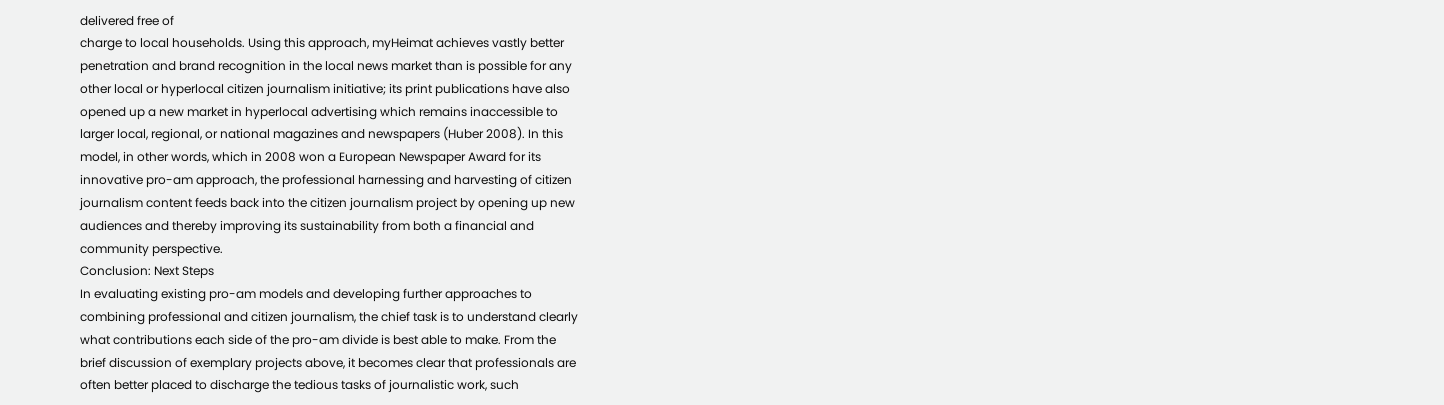delivered free of
charge to local households. Using this approach, myHeimat achieves vastly better
penetration and brand recognition in the local news market than is possible for any
other local or hyperlocal citizen journalism initiative; its print publications have also
opened up a new market in hyperlocal advertising which remains inaccessible to
larger local, regional, or national magazines and newspapers (Huber 2008). In this
model, in other words, which in 2008 won a European Newspaper Award for its
innovative pro-am approach, the professional harnessing and harvesting of citizen
journalism content feeds back into the citizen journalism project by opening up new
audiences and thereby improving its sustainability from both a financial and
community perspective.
Conclusion: Next Steps
In evaluating existing pro-am models and developing further approaches to
combining professional and citizen journalism, the chief task is to understand clearly
what contributions each side of the pro-am divide is best able to make. From the
brief discussion of exemplary projects above, it becomes clear that professionals are
often better placed to discharge the tedious tasks of journalistic work, such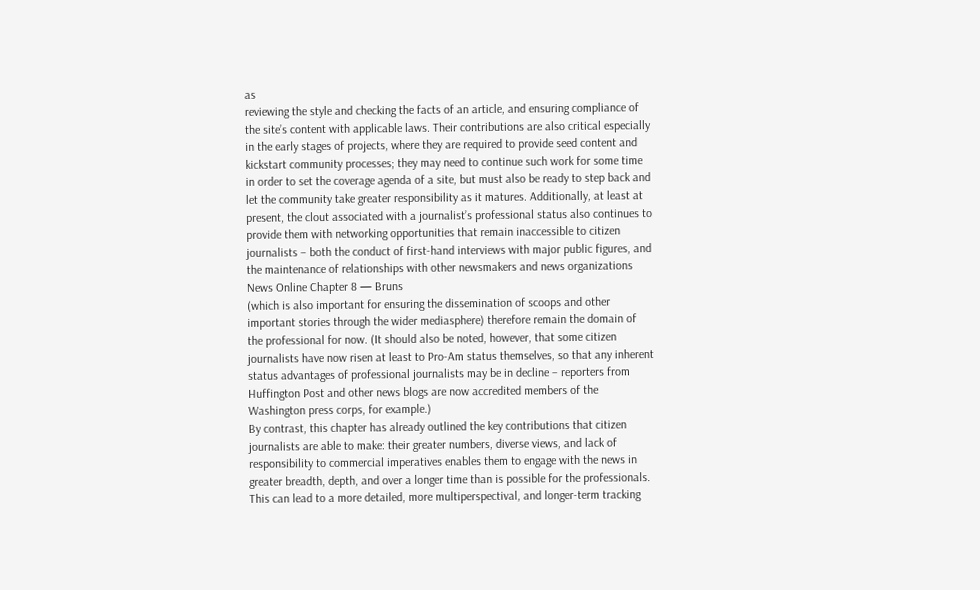as
reviewing the style and checking the facts of an article, and ensuring compliance of
the site’s content with applicable laws. Their contributions are also critical especially
in the early stages of projects, where they are required to provide seed content and
kickstart community processes; they may need to continue such work for some time
in order to set the coverage agenda of a site, but must also be ready to step back and
let the community take greater responsibility as it matures. Additionally, at least at
present, the clout associated with a journalist’s professional status also continues to
provide them with networking opportunities that remain inaccessible to citizen
journalists – both the conduct of first-hand interviews with major public figures, and
the maintenance of relationships with other newsmakers and news organizations
News Online Chapter 8 — Bruns
(which is also important for ensuring the dissemination of scoops and other
important stories through the wider mediasphere) therefore remain the domain of
the professional for now. (It should also be noted, however, that some citizen
journalists have now risen at least to Pro-Am status themselves, so that any inherent
status advantages of professional journalists may be in decline – reporters from
Huffington Post and other news blogs are now accredited members of the
Washington press corps, for example.)
By contrast, this chapter has already outlined the key contributions that citizen
journalists are able to make: their greater numbers, diverse views, and lack of
responsibility to commercial imperatives enables them to engage with the news in
greater breadth, depth, and over a longer time than is possible for the professionals.
This can lead to a more detailed, more multiperspectival, and longer-term tracking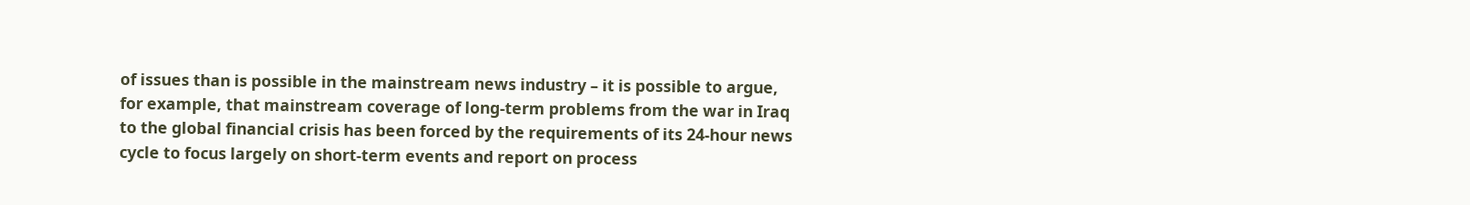of issues than is possible in the mainstream news industry – it is possible to argue,
for example, that mainstream coverage of long-term problems from the war in Iraq
to the global financial crisis has been forced by the requirements of its 24-hour news
cycle to focus largely on short-term events and report on process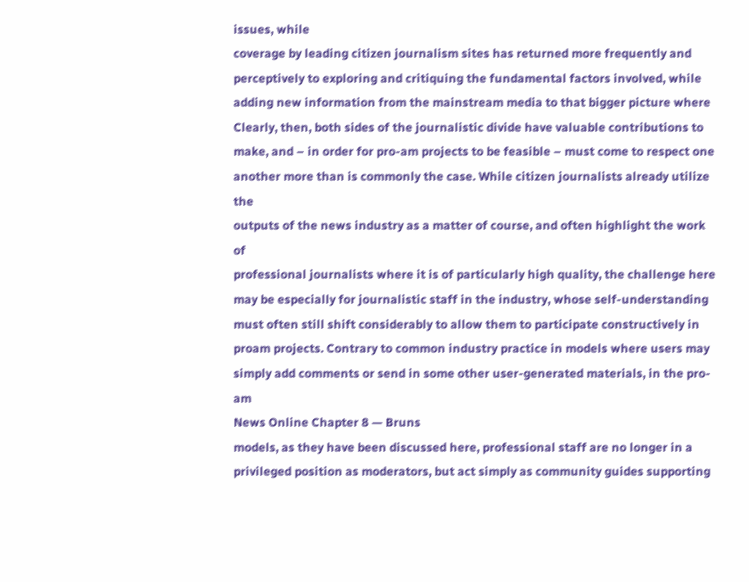issues, while
coverage by leading citizen journalism sites has returned more frequently and
perceptively to exploring and critiquing the fundamental factors involved, while
adding new information from the mainstream media to that bigger picture where
Clearly, then, both sides of the journalistic divide have valuable contributions to
make, and – in order for pro-am projects to be feasible – must come to respect one
another more than is commonly the case. While citizen journalists already utilize the
outputs of the news industry as a matter of course, and often highlight the work of
professional journalists where it is of particularly high quality, the challenge here
may be especially for journalistic staff in the industry, whose self-understanding
must often still shift considerably to allow them to participate constructively in proam projects. Contrary to common industry practice in models where users may
simply add comments or send in some other user-generated materials, in the pro-am
News Online Chapter 8 — Bruns
models, as they have been discussed here, professional staff are no longer in a
privileged position as moderators, but act simply as community guides supporting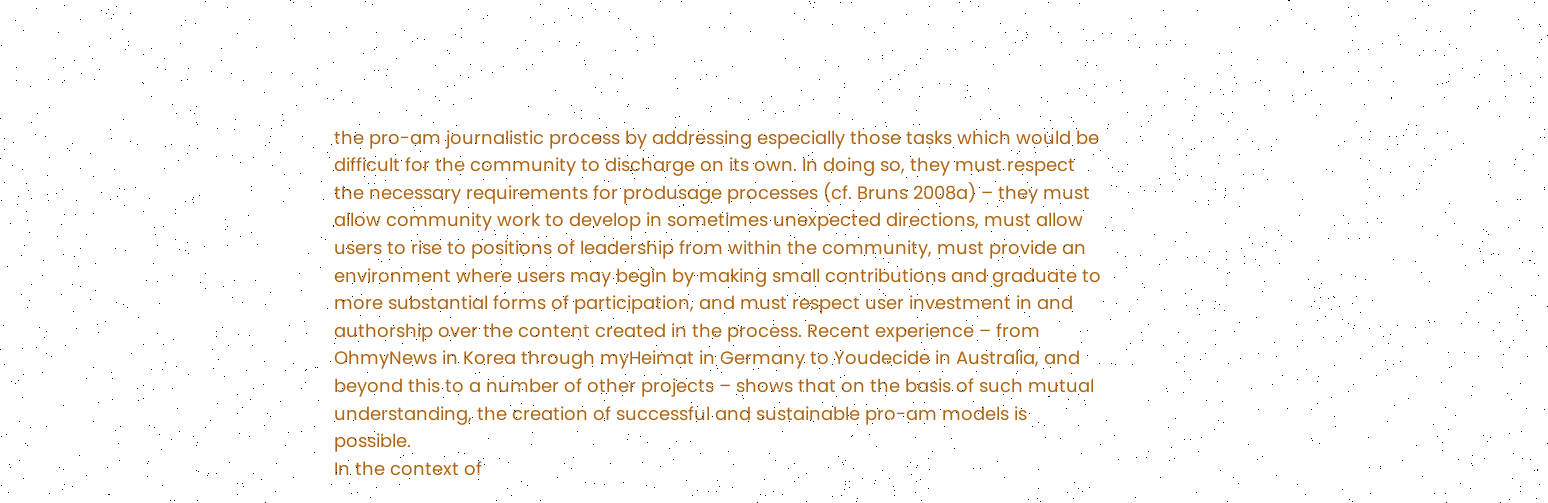the pro-am journalistic process by addressing especially those tasks which would be
difficult for the community to discharge on its own. In doing so, they must respect
the necessary requirements for produsage processes (cf. Bruns 2008a) – they must
allow community work to develop in sometimes unexpected directions, must allow
users to rise to positions of leadership from within the community, must provide an
environment where users may begin by making small contributions and graduate to
more substantial forms of participation, and must respect user investment in and
authorship over the content created in the process. Recent experience – from
OhmyNews in Korea through myHeimat in Germany to Youdecide in Australia, and
beyond this to a number of other projects – shows that on the basis of such mutual
understanding, the creation of successful and sustainable pro-am models is possible.
In the context of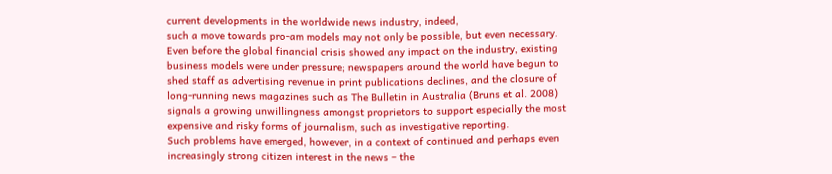current developments in the worldwide news industry, indeed,
such a move towards pro-am models may not only be possible, but even necessary.
Even before the global financial crisis showed any impact on the industry, existing
business models were under pressure; newspapers around the world have begun to
shed staff as advertising revenue in print publications declines, and the closure of
long-running news magazines such as The Bulletin in Australia (Bruns et al. 2008)
signals a growing unwillingness amongst proprietors to support especially the most
expensive and risky forms of journalism, such as investigative reporting.
Such problems have emerged, however, in a context of continued and perhaps even
increasingly strong citizen interest in the news – the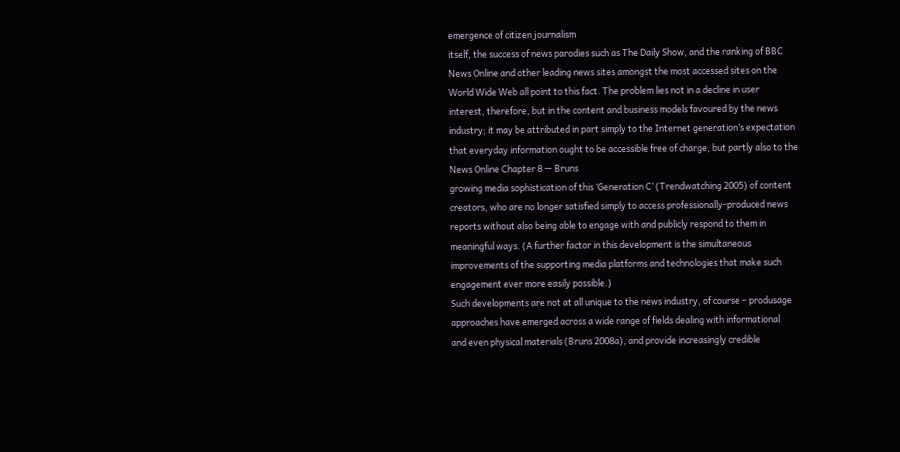emergence of citizen journalism
itself, the success of news parodies such as The Daily Show, and the ranking of BBC
News Online and other leading news sites amongst the most accessed sites on the
World Wide Web all point to this fact. The problem lies not in a decline in user
interest, therefore, but in the content and business models favoured by the news
industry; it may be attributed in part simply to the Internet generation’s expectation
that everyday information ought to be accessible free of charge, but partly also to the
News Online Chapter 8 — Bruns
growing media sophistication of this ‘Generation C’ (Trendwatching 2005) of content
creators, who are no longer satisfied simply to access professionally-produced news
reports without also being able to engage with and publicly respond to them in
meaningful ways. (A further factor in this development is the simultaneous
improvements of the supporting media platforms and technologies that make such
engagement ever more easily possible.)
Such developments are not at all unique to the news industry, of course – produsage
approaches have emerged across a wide range of fields dealing with informational
and even physical materials (Bruns 2008a), and provide increasingly credible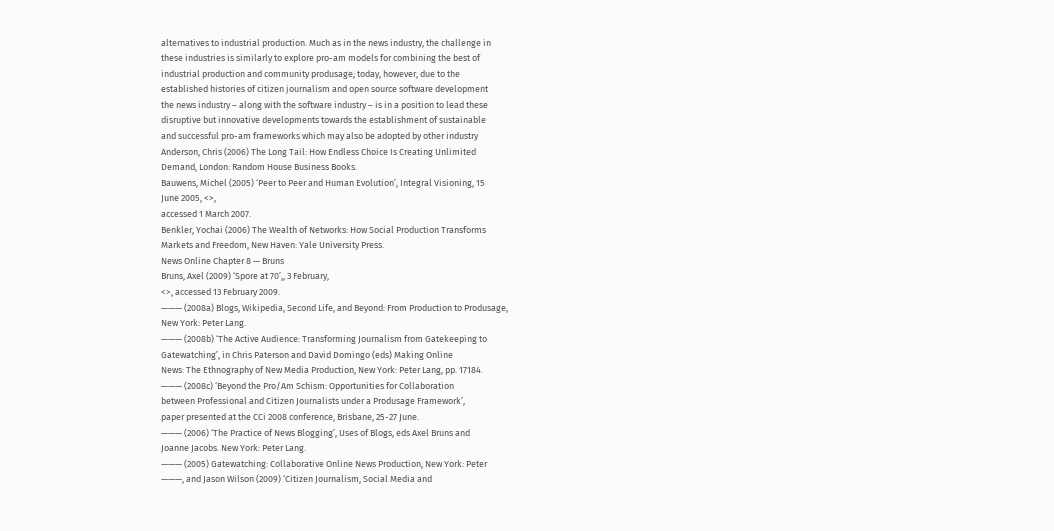alternatives to industrial production. Much as in the news industry, the challenge in
these industries is similarly to explore pro-am models for combining the best of
industrial production and community produsage; today, however, due to the
established histories of citizen journalism and open source software development
the news industry – along with the software industry – is in a position to lead these
disruptive but innovative developments towards the establishment of sustainable
and successful pro-am frameworks which may also be adopted by other industry
Anderson, Chris (2006) The Long Tail: How Endless Choice Is Creating Unlimited
Demand, London: Random House Business Books.
Bauwens, Michel (2005) ‘Peer to Peer and Human Evolution’, Integral Visioning, 15
June 2005, <>,
accessed 1 March 2007.
Benkler, Yochai (2006) The Wealth of Networks: How Social Production Transforms
Markets and Freedom, New Haven: Yale University Press.
News Online Chapter 8 — Bruns
Bruns, Axel (2009) ‘Spore at 70’,, 3 February,
<>, accessed 13 February 2009.
——— (2008a) Blogs, Wikipedia, Second Life, and Beyond: From Production to Produsage,
New York: Peter Lang.
——— (2008b) ‘The Active Audience: Transforming Journalism from Gatekeeping to
Gatewatching’, in Chris Paterson and David Domingo (eds) Making Online
News: The Ethnography of New Media Production, New York: Peter Lang, pp. 17184.
——— (2008c) ‘Beyond the Pro/Am Schism: Opportunities for Collaboration
between Professional and Citizen Journalists under a Produsage Framework’,
paper presented at the CCi 2008 conference, Brisbane, 25-27 June.
——— (2006) ‘The Practice of News Blogging’, Uses of Blogs, eds Axel Bruns and
Joanne Jacobs. New York: Peter Lang.
——— (2005) Gatewatching: Collaborative Online News Production, New York: Peter
———, and Jason Wilson (2009) ‘Citizen Journalism, Social Media and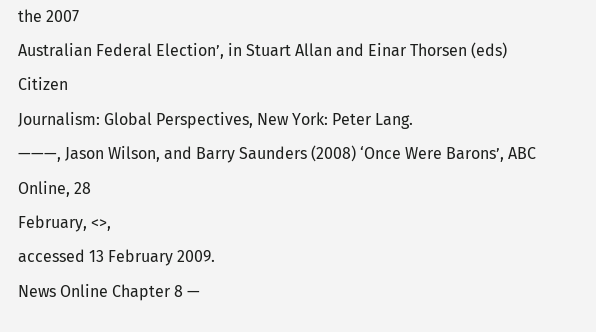the 2007
Australian Federal Election’, in Stuart Allan and Einar Thorsen (eds) Citizen
Journalism: Global Perspectives, New York: Peter Lang.
———, Jason Wilson, and Barry Saunders (2008) ‘Once Were Barons’, ABC Online, 28
February, <>,
accessed 13 February 2009.
News Online Chapter 8 —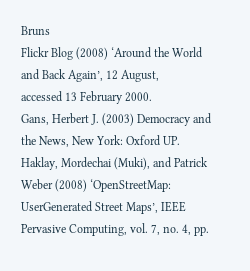Bruns
Flickr Blog (2008) ‘Around the World and Back Again’, 12 August,
accessed 13 February 2000.
Gans, Herbert J. (2003) Democracy and the News, New York: Oxford UP.
Haklay, Mordechai (Muki), and Patrick Weber (2008) ‘OpenStreetMap: UserGenerated Street Maps’, IEEE Pervasive Computing, vol. 7, no. 4, pp.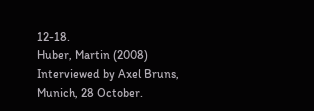12-18.
Huber, Martin (2008) Interviewed by Axel Bruns, Munich, 28 October.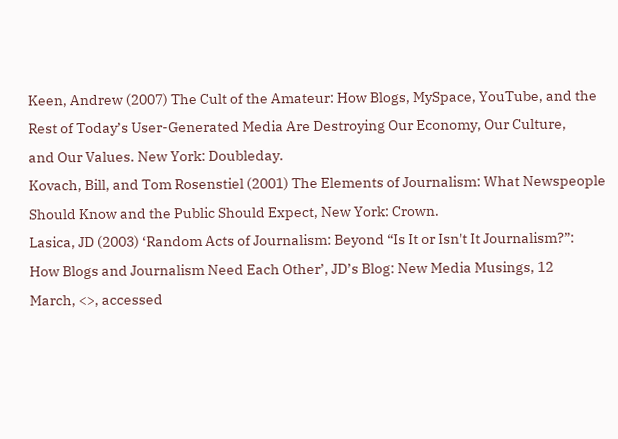Keen, Andrew (2007) The Cult of the Amateur: How Blogs, MySpace, YouTube, and the
Rest of Today’s User-Generated Media Are Destroying Our Economy, Our Culture,
and Our Values. New York: Doubleday.
Kovach, Bill, and Tom Rosenstiel (2001) The Elements of Journalism: What Newspeople
Should Know and the Public Should Expect, New York: Crown.
Lasica, JD (2003) ‘Random Acts of Journalism: Beyond “Is It or Isn't It Journalism?”:
How Blogs and Journalism Need Each Other’, JD’s Blog: New Media Musings, 12
March, <>, accessed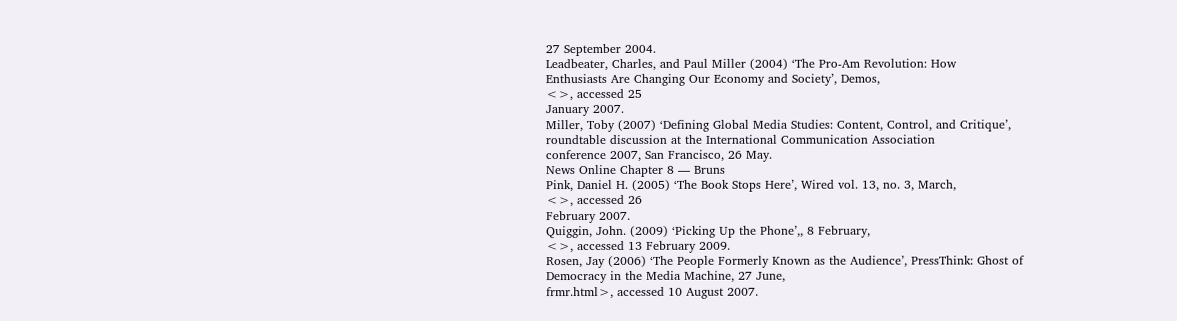27 September 2004.
Leadbeater, Charles, and Paul Miller (2004) ‘The Pro-Am Revolution: How
Enthusiasts Are Changing Our Economy and Society’, Demos,
<>, accessed 25
January 2007.
Miller, Toby (2007) ‘Defining Global Media Studies: Content, Control, and Critique’,
roundtable discussion at the International Communication Association
conference 2007, San Francisco, 26 May.
News Online Chapter 8 — Bruns
Pink, Daniel H. (2005) ‘The Book Stops Here’, Wired vol. 13, no. 3, March,
<>, accessed 26
February 2007.
Quiggin, John. (2009) ‘Picking Up the Phone’,, 8 February,
<>, accessed 13 February 2009.
Rosen, Jay (2006) ‘The People Formerly Known as the Audience’, PressThink: Ghost of
Democracy in the Media Machine, 27 June,
frmr.html>, accessed 10 August 2007.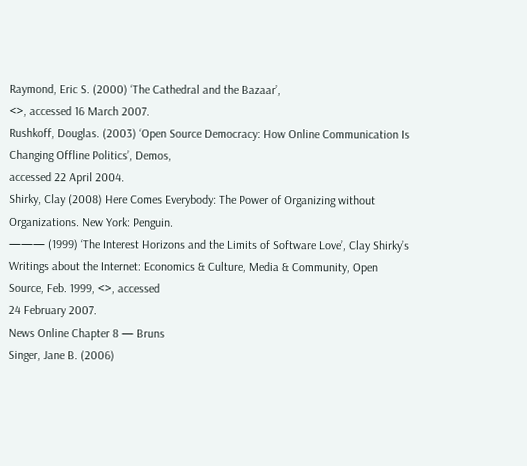Raymond, Eric S. (2000) ‘The Cathedral and the Bazaar’,
<>, accessed 16 March 2007.
Rushkoff, Douglas. (2003) ‘Open Source Democracy: How Online Communication Is
Changing Offline Politics’, Demos,
accessed 22 April 2004.
Shirky, Clay (2008) Here Comes Everybody: The Power of Organizing without
Organizations. New York: Penguin.
——— (1999) ‘The Interest Horizons and the Limits of Software Love’, Clay Shirky’s
Writings about the Internet: Economics & Culture, Media & Community, Open
Source, Feb. 1999, <>, accessed
24 February 2007.
News Online Chapter 8 — Bruns
Singer, Jane B. (2006)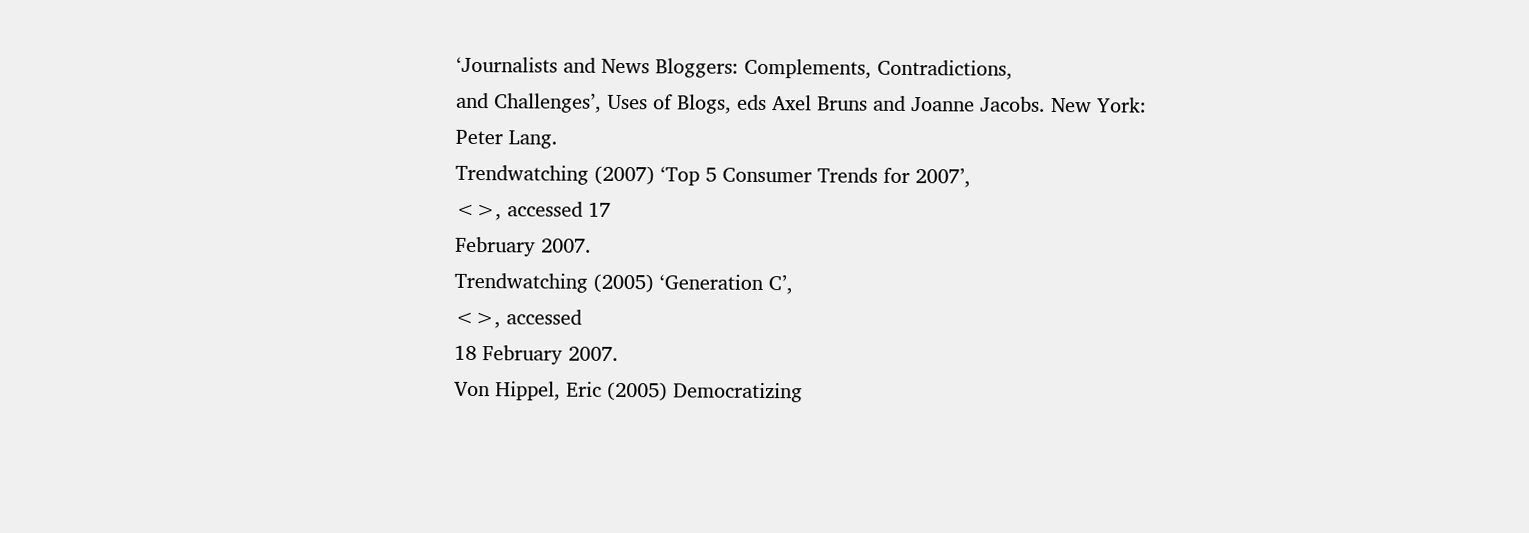‘Journalists and News Bloggers: Complements, Contradictions,
and Challenges’, Uses of Blogs, eds Axel Bruns and Joanne Jacobs. New York:
Peter Lang.
Trendwatching (2007) ‘Top 5 Consumer Trends for 2007’,
<>, accessed 17
February 2007.
Trendwatching (2005) ‘Generation C’,
<>, accessed
18 February 2007.
Von Hippel, Eric (2005) Democratizing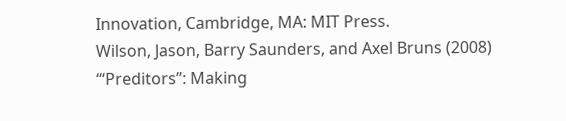Innovation, Cambridge, MA: MIT Press.
Wilson, Jason, Barry Saunders, and Axel Bruns (2008) ‘“Preditors”: Making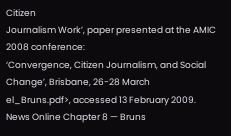Citizen
Journalism Work’, paper presented at the AMIC 2008 conference:
‘Convergence, Citizen Journalism, and Social Change’, Brisbane, 26-28 March
el_Bruns.pdf>, accessed 13 February 2009.
News Online Chapter 8 — Bruns